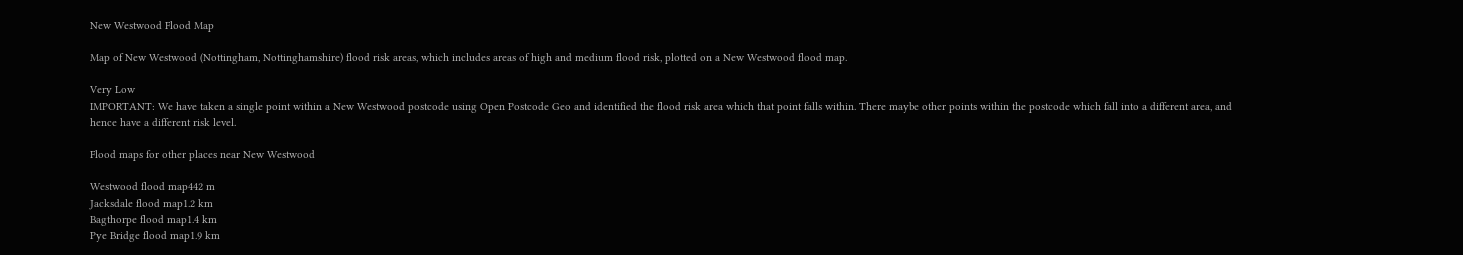New Westwood Flood Map

Map of New Westwood (Nottingham, Nottinghamshire) flood risk areas, which includes areas of high and medium flood risk, plotted on a New Westwood flood map.

Very Low
IMPORTANT: We have taken a single point within a New Westwood postcode using Open Postcode Geo and identified the flood risk area which that point falls within. There maybe other points within the postcode which fall into a different area, and hence have a different risk level.

Flood maps for other places near New Westwood

Westwood flood map442 m
Jacksdale flood map1.2 km
Bagthorpe flood map1.4 km
Pye Bridge flood map1.9 km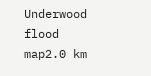Underwood flood map2.0 km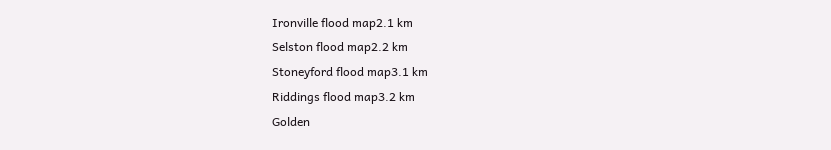Ironville flood map2.1 km
Selston flood map2.2 km
Stoneyford flood map3.1 km
Riddings flood map3.2 km
Golden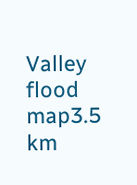Valley flood map3.5 km